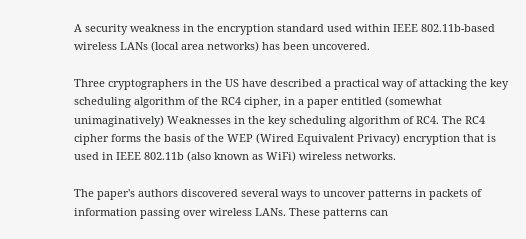A security weakness in the encryption standard used within IEEE 802.11b-based wireless LANs (local area networks) has been uncovered.

Three cryptographers in the US have described a practical way of attacking the key scheduling algorithm of the RC4 cipher, in a paper entitled (somewhat unimaginatively) Weaknesses in the key scheduling algorithm of RC4. The RC4 cipher forms the basis of the WEP (Wired Equivalent Privacy) encryption that is used in IEEE 802.11b (also known as WiFi) wireless networks.

The paper's authors discovered several ways to uncover patterns in packets of information passing over wireless LANs. These patterns can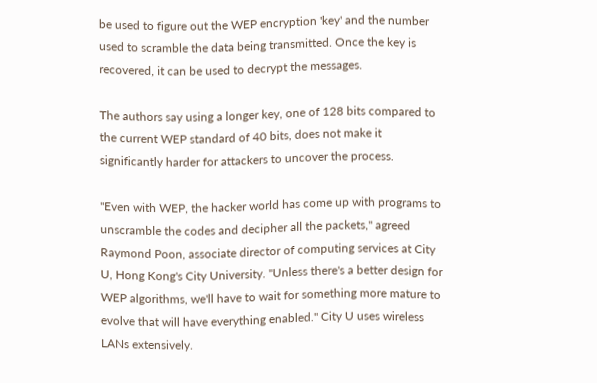be used to figure out the WEP encryption 'key' and the number used to scramble the data being transmitted. Once the key is recovered, it can be used to decrypt the messages.

The authors say using a longer key, one of 128 bits compared to the current WEP standard of 40 bits, does not make it significantly harder for attackers to uncover the process.

"Even with WEP, the hacker world has come up with programs to unscramble the codes and decipher all the packets," agreed Raymond Poon, associate director of computing services at City U, Hong Kong's City University. "Unless there's a better design for WEP algorithms, we'll have to wait for something more mature to evolve that will have everything enabled." City U uses wireless LANs extensively.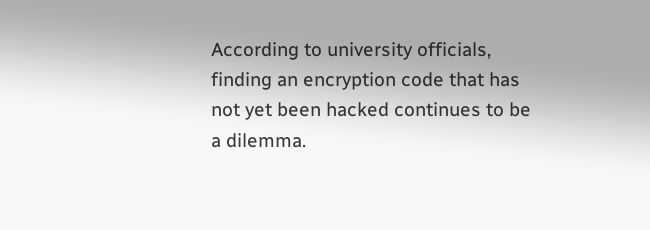According to university officials, finding an encryption code that has not yet been hacked continues to be a dilemma.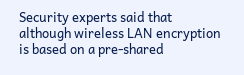Security experts said that although wireless LAN encryption is based on a pre-shared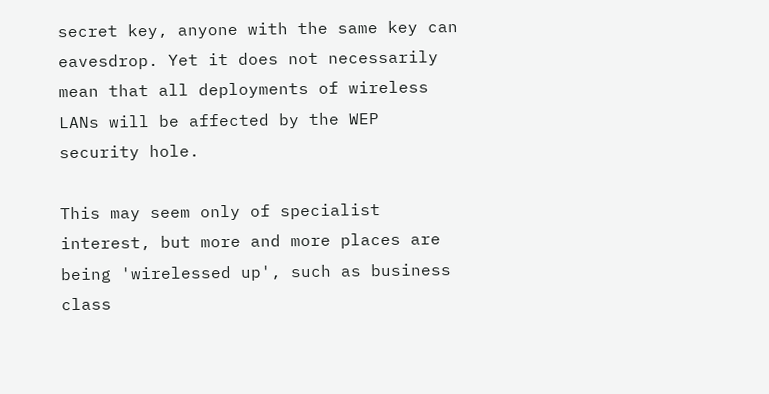secret key, anyone with the same key can eavesdrop. Yet it does not necessarily mean that all deployments of wireless LANs will be affected by the WEP security hole.

This may seem only of specialist interest, but more and more places are being 'wirelessed up', such as business class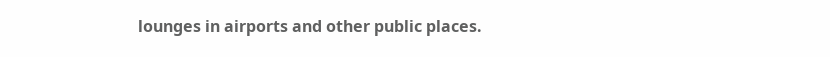lounges in airports and other public places.